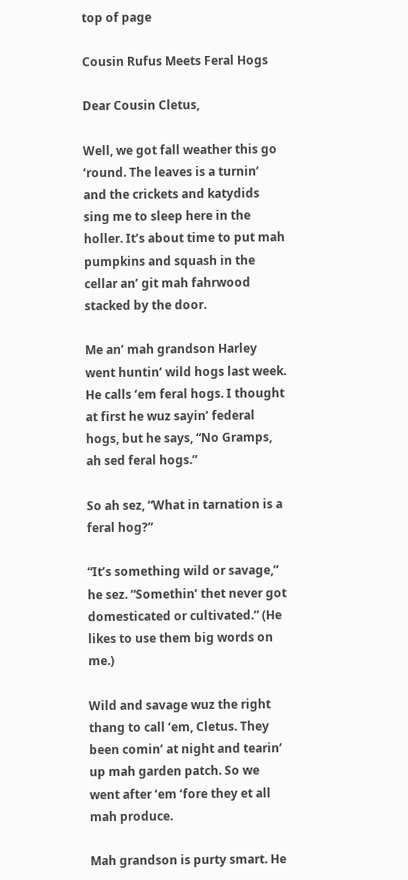top of page

Cousin Rufus Meets Feral Hogs

Dear Cousin Cletus,

Well, we got fall weather this go ‘round. The leaves is a turnin’ and the crickets and katydids sing me to sleep here in the holler. It’s about time to put mah pumpkins and squash in the cellar an’ git mah fahrwood stacked by the door.

Me an’ mah grandson Harley went huntin’ wild hogs last week. He calls ‘em feral hogs. I thought at first he wuz sayin’ federal hogs, but he says, “No Gramps, ah sed feral hogs.”

So ah sez, “What in tarnation is a feral hog?”

“It’s something wild or savage,” he sez. “Somethin’ thet never got domesticated or cultivated.” (He likes to use them big words on me.)

Wild and savage wuz the right thang to call ‘em, Cletus. They been comin’ at night and tearin’ up mah garden patch. So we went after ‘em ‘fore they et all mah produce.

Mah grandson is purty smart. He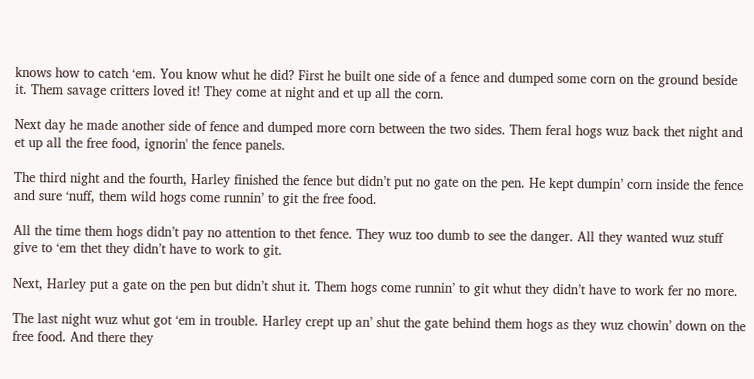knows how to catch ‘em. You know whut he did? First he built one side of a fence and dumped some corn on the ground beside it. Them savage critters loved it! They come at night and et up all the corn.

Next day he made another side of fence and dumped more corn between the two sides. Them feral hogs wuz back thet night and et up all the free food, ignorin' the fence panels.

The third night and the fourth, Harley finished the fence but didn’t put no gate on the pen. He kept dumpin’ corn inside the fence and sure ‘nuff, them wild hogs come runnin’ to git the free food.

All the time them hogs didn’t pay no attention to thet fence. They wuz too dumb to see the danger. All they wanted wuz stuff give to ‘em thet they didn’t have to work to git.

Next, Harley put a gate on the pen but didn’t shut it. Them hogs come runnin’ to git whut they didn’t have to work fer no more.

The last night wuz whut got ‘em in trouble. Harley crept up an’ shut the gate behind them hogs as they wuz chowin’ down on the free food. And there they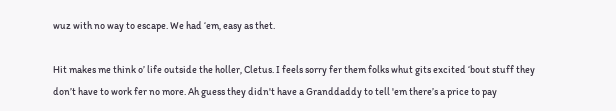wuz with no way to escape. We had ‘em, easy as thet.

Hit makes me think o’ life outside the holler, Cletus. I feels sorry fer them folks whut gits excited ‘bout stuff they don’t have to work fer no more. Ah guess they didn't have a Granddaddy to tell 'em there’s a price to pay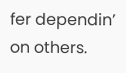fer dependin’ on others.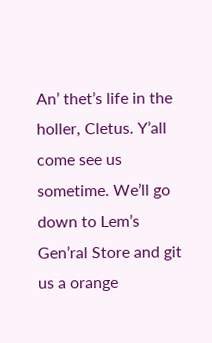An’ thet’s life in the holler, Cletus. Y’all come see us sometime. We’ll go down to Lem’s Gen’ral Store and git us a orange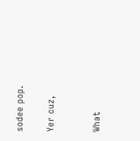sodee pop.

Yer cuz,


What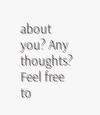about you? Any thoughts? Feel free to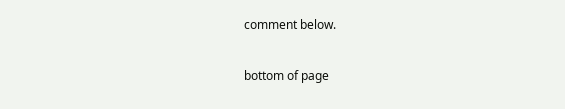comment below.

bottom of page